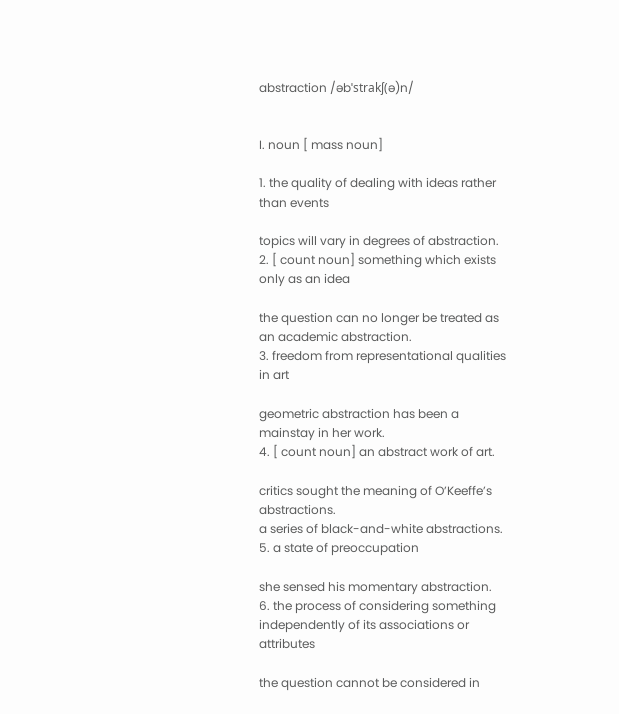abstraction /əbˈstrakʃ(ə)n/


I. noun [ mass noun]

1. the quality of dealing with ideas rather than events

topics will vary in degrees of abstraction.
2. [ count noun] something which exists only as an idea

the question can no longer be treated as an academic abstraction.
3. freedom from representational qualities in art

geometric abstraction has been a mainstay in her work.
4. [ count noun] an abstract work of art.

critics sought the meaning of O’Keeffe’s abstractions.
a series of black-and-white abstractions.
5. a state of preoccupation

she sensed his momentary abstraction.
6. the process of considering something independently of its associations or attributes

the question cannot be considered in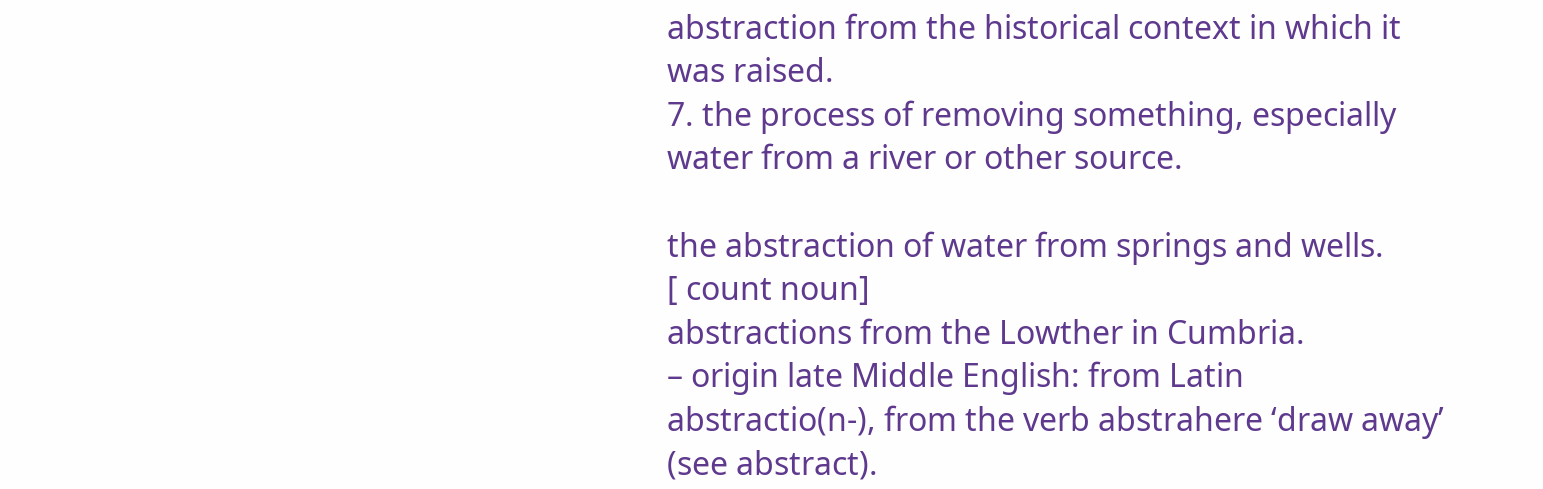abstraction from the historical context in which it was raised.
7. the process of removing something, especially water from a river or other source.

the abstraction of water from springs and wells.
[ count noun]
abstractions from the Lowther in Cumbria.
– origin late Middle English: from Latin abstractio(n-), from the verb abstrahere ‘draw away’ (see abstract).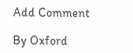Add Comment

By Oxford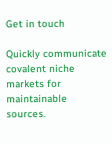Get in touch

Quickly communicate covalent niche markets for maintainable sources.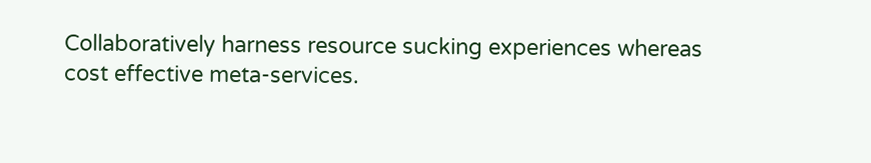Collaboratively harness resource sucking experiences whereas cost effective meta-services.